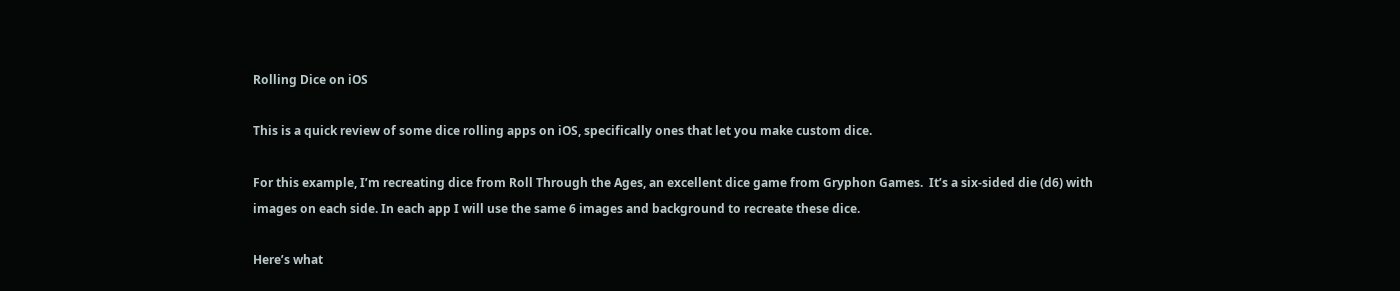Rolling Dice on iOS

This is a quick review of some dice rolling apps on iOS, specifically ones that let you make custom dice.

For this example, I’m recreating dice from Roll Through the Ages, an excellent dice game from Gryphon Games.  It’s a six-sided die (d6) with images on each side. In each app I will use the same 6 images and background to recreate these dice.

Here’s what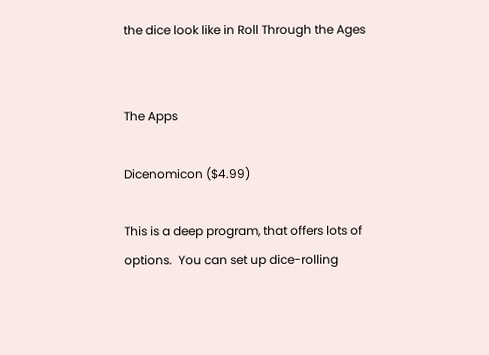the dice look like in Roll Through the Ages


The Apps

Dicenomicon ($4.99)

This is a deep program, that offers lots of options.  You can set up dice-rolling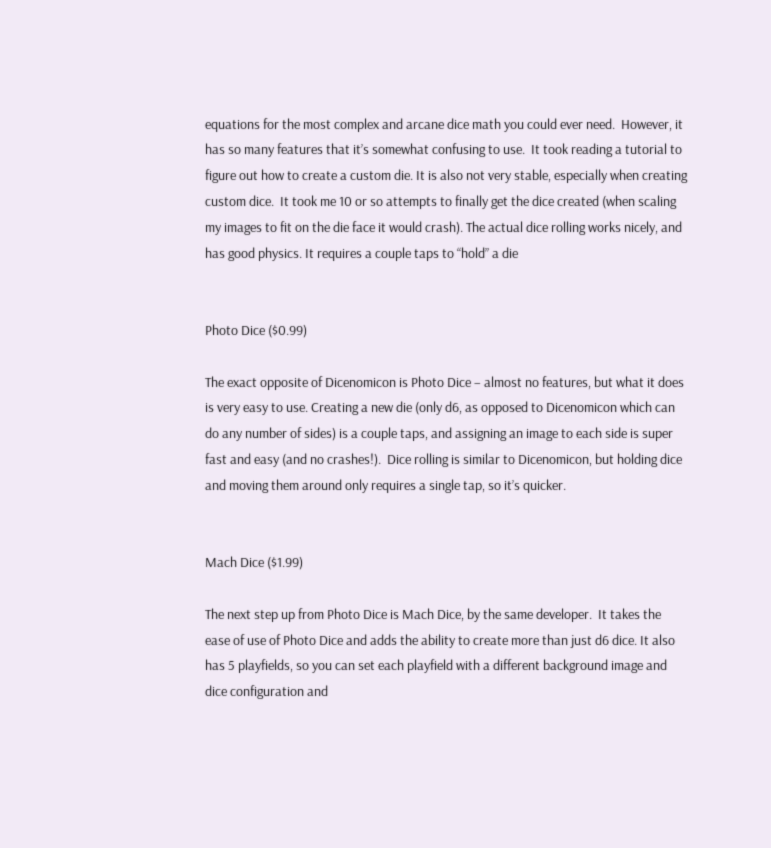equations for the most complex and arcane dice math you could ever need.  However, it has so many features that it’s somewhat confusing to use.  It took reading a tutorial to figure out how to create a custom die. It is also not very stable, especially when creating custom dice.  It took me 10 or so attempts to finally get the dice created (when scaling my images to fit on the die face it would crash). The actual dice rolling works nicely, and has good physics. It requires a couple taps to “hold” a die


Photo Dice ($0.99)

The exact opposite of Dicenomicon is Photo Dice – almost no features, but what it does is very easy to use. Creating a new die (only d6, as opposed to Dicenomicon which can do any number of sides) is a couple taps, and assigning an image to each side is super fast and easy (and no crashes!).  Dice rolling is similar to Dicenomicon, but holding dice and moving them around only requires a single tap, so it’s quicker.


Mach Dice ($1.99)

The next step up from Photo Dice is Mach Dice, by the same developer.  It takes the ease of use of Photo Dice and adds the ability to create more than just d6 dice. It also has 5 playfields, so you can set each playfield with a different background image and dice configuration and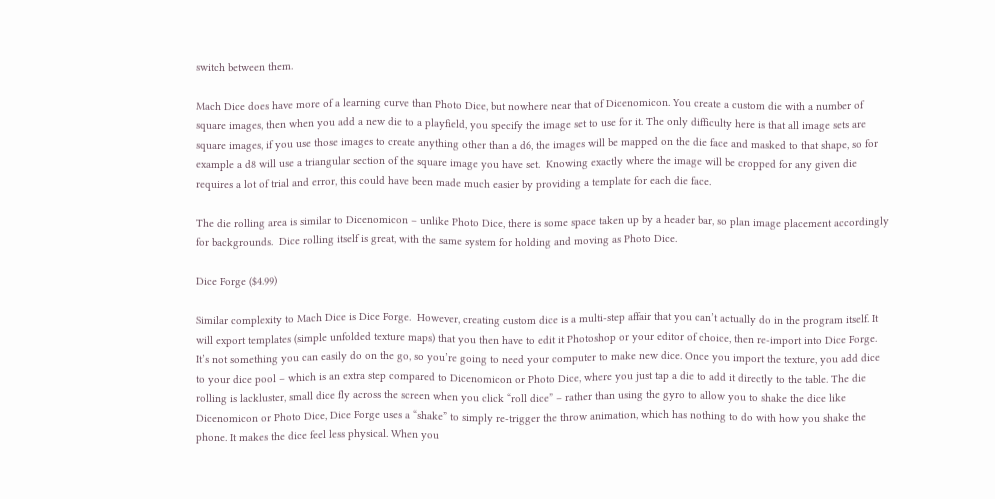switch between them.

Mach Dice does have more of a learning curve than Photo Dice, but nowhere near that of Dicenomicon. You create a custom die with a number of square images, then when you add a new die to a playfield, you specify the image set to use for it. The only difficulty here is that all image sets are square images, if you use those images to create anything other than a d6, the images will be mapped on the die face and masked to that shape, so for example a d8 will use a triangular section of the square image you have set.  Knowing exactly where the image will be cropped for any given die requires a lot of trial and error, this could have been made much easier by providing a template for each die face.

The die rolling area is similar to Dicenomicon – unlike Photo Dice, there is some space taken up by a header bar, so plan image placement accordingly for backgrounds.  Dice rolling itself is great, with the same system for holding and moving as Photo Dice.

Dice Forge ($4.99)

Similar complexity to Mach Dice is Dice Forge.  However, creating custom dice is a multi-step affair that you can’t actually do in the program itself. It will export templates (simple unfolded texture maps) that you then have to edit it Photoshop or your editor of choice, then re-import into Dice Forge. It’s not something you can easily do on the go, so you’re going to need your computer to make new dice. Once you import the texture, you add dice to your dice pool – which is an extra step compared to Dicenomicon or Photo Dice, where you just tap a die to add it directly to the table. The die rolling is lackluster, small dice fly across the screen when you click “roll dice” – rather than using the gyro to allow you to shake the dice like Dicenomicon or Photo Dice, Dice Forge uses a “shake” to simply re-trigger the throw animation, which has nothing to do with how you shake the phone. It makes the dice feel less physical. When you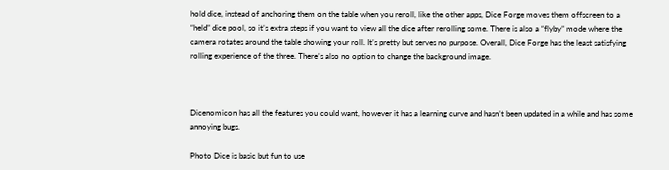hold dice, instead of anchoring them on the table when you reroll, like the other apps, Dice Forge moves them offscreen to a “held” dice pool, so it’s extra steps if you want to view all the dice after rerolling some. There is also a “flyby” mode where the camera rotates around the table showing your roll. It’s pretty but serves no purpose. Overall, Dice Forge has the least satisfying rolling experience of the three. There’s also no option to change the background image.



Dicenomicon has all the features you could want, however it has a learning curve and hasn’t been updated in a while and has some annoying bugs.

Photo Dice is basic but fun to use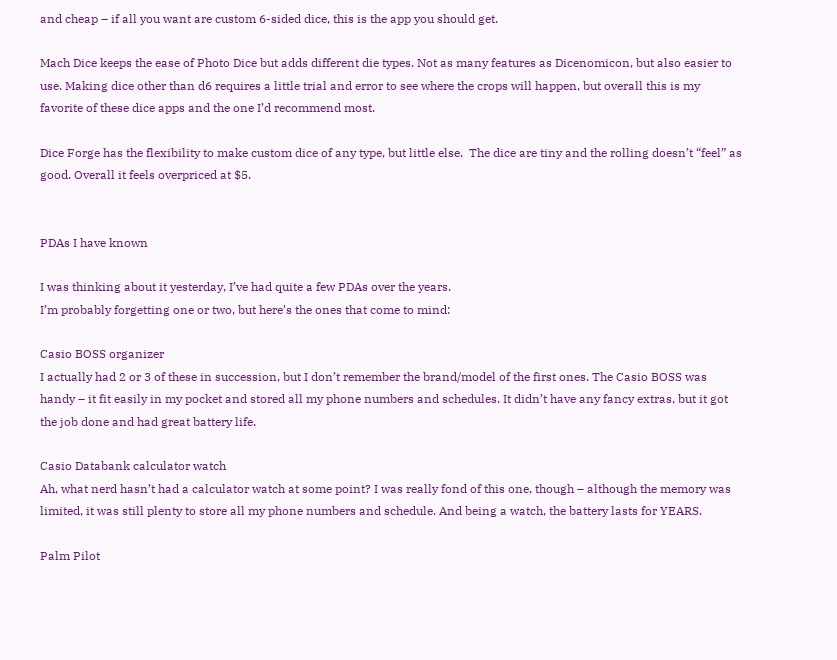and cheap – if all you want are custom 6-sided dice, this is the app you should get.

Mach Dice keeps the ease of Photo Dice but adds different die types. Not as many features as Dicenomicon, but also easier to use. Making dice other than d6 requires a little trial and error to see where the crops will happen, but overall this is my favorite of these dice apps and the one I’d recommend most.

Dice Forge has the flexibility to make custom dice of any type, but little else.  The dice are tiny and the rolling doesn’t “feel” as good. Overall it feels overpriced at $5.


PDAs I have known

I was thinking about it yesterday, I’ve had quite a few PDAs over the years.
I’m probably forgetting one or two, but here’s the ones that come to mind:

Casio BOSS organizer
I actually had 2 or 3 of these in succession, but I don’t remember the brand/model of the first ones. The Casio BOSS was handy – it fit easily in my pocket and stored all my phone numbers and schedules. It didn’t have any fancy extras, but it got the job done and had great battery life.

Casio Databank calculator watch
Ah, what nerd hasn’t had a calculator watch at some point? I was really fond of this one, though – although the memory was limited, it was still plenty to store all my phone numbers and schedule. And being a watch, the battery lasts for YEARS.

Palm Pilot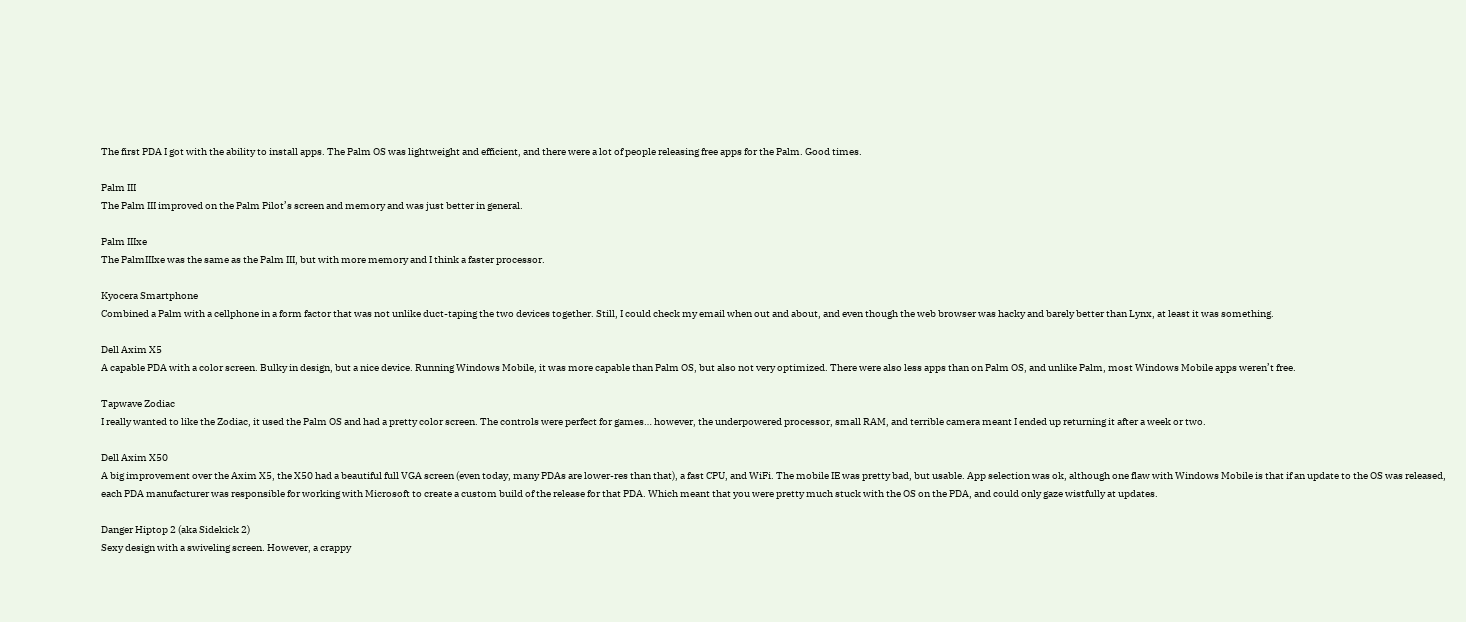The first PDA I got with the ability to install apps. The Palm OS was lightweight and efficient, and there were a lot of people releasing free apps for the Palm. Good times.

Palm III
The Palm III improved on the Palm Pilot’s screen and memory and was just better in general.

Palm IIIxe
The PalmIIIxe was the same as the Palm III, but with more memory and I think a faster processor.

Kyocera Smartphone
Combined a Palm with a cellphone in a form factor that was not unlike duct-taping the two devices together. Still, I could check my email when out and about, and even though the web browser was hacky and barely better than Lynx, at least it was something.

Dell Axim X5
A capable PDA with a color screen. Bulky in design, but a nice device. Running Windows Mobile, it was more capable than Palm OS, but also not very optimized. There were also less apps than on Palm OS, and unlike Palm, most Windows Mobile apps weren’t free.

Tapwave Zodiac
I really wanted to like the Zodiac, it used the Palm OS and had a pretty color screen. The controls were perfect for games… however, the underpowered processor, small RAM, and terrible camera meant I ended up returning it after a week or two.

Dell Axim X50
A big improvement over the Axim X5, the X50 had a beautiful full VGA screen (even today, many PDAs are lower-res than that), a fast CPU, and WiFi. The mobile IE was pretty bad, but usable. App selection was ok, although one flaw with Windows Mobile is that if an update to the OS was released, each PDA manufacturer was responsible for working with Microsoft to create a custom build of the release for that PDA. Which meant that you were pretty much stuck with the OS on the PDA, and could only gaze wistfully at updates.

Danger Hiptop 2 (aka Sidekick 2)
Sexy design with a swiveling screen. However, a crappy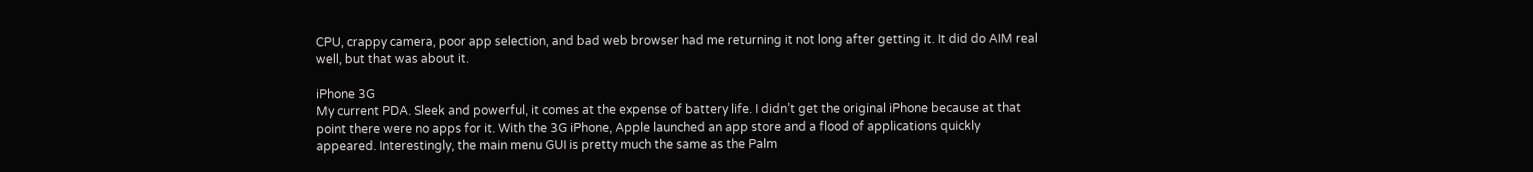CPU, crappy camera, poor app selection, and bad web browser had me returning it not long after getting it. It did do AIM real well, but that was about it.

iPhone 3G
My current PDA. Sleek and powerful, it comes at the expense of battery life. I didn’t get the original iPhone because at that point there were no apps for it. With the 3G iPhone, Apple launched an app store and a flood of applications quickly appeared. Interestingly, the main menu GUI is pretty much the same as the Palm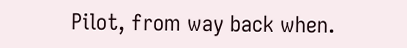Pilot, from way back when.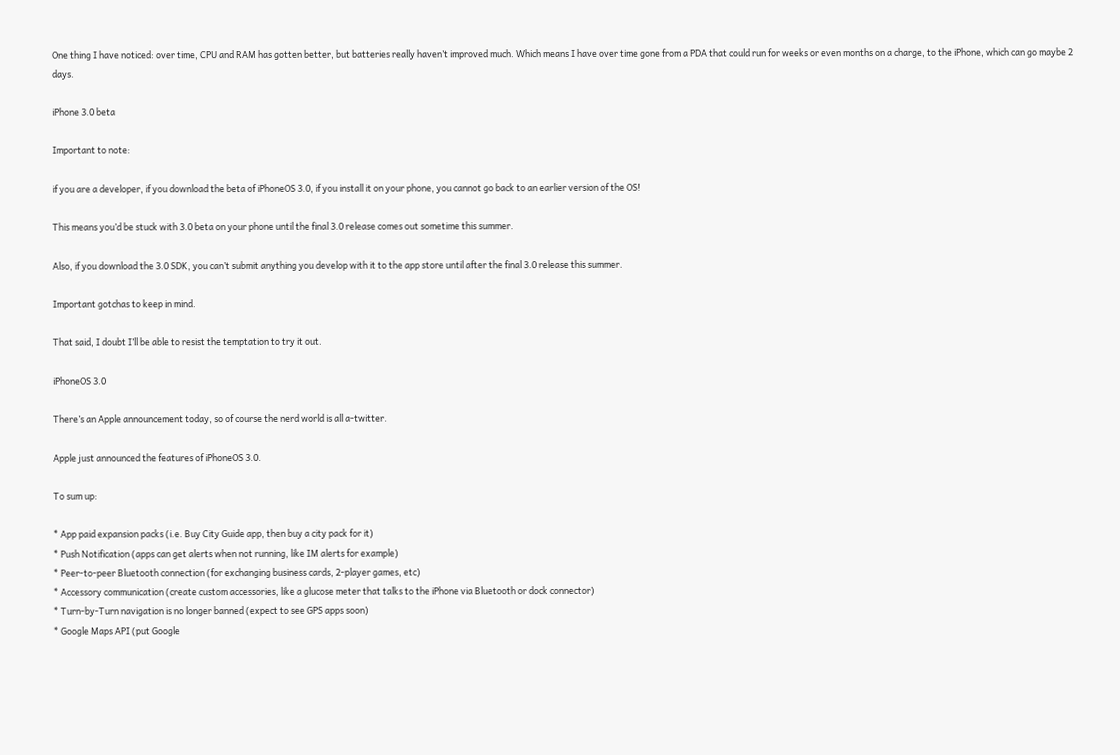One thing I have noticed: over time, CPU and RAM has gotten better, but batteries really haven’t improved much. Which means I have over time gone from a PDA that could run for weeks or even months on a charge, to the iPhone, which can go maybe 2 days.

iPhone 3.0 beta

Important to note:

if you are a developer, if you download the beta of iPhoneOS 3.0, if you install it on your phone, you cannot go back to an earlier version of the OS!

This means you’d be stuck with 3.0 beta on your phone until the final 3.0 release comes out sometime this summer.

Also, if you download the 3.0 SDK, you can’t submit anything you develop with it to the app store until after the final 3.0 release this summer.

Important gotchas to keep in mind.

That said, I doubt I’ll be able to resist the temptation to try it out.

iPhoneOS 3.0

There’s an Apple announcement today, so of course the nerd world is all a-twitter.

Apple just announced the features of iPhoneOS 3.0.

To sum up:

* App paid expansion packs (i.e. Buy City Guide app, then buy a city pack for it)
* Push Notification (apps can get alerts when not running, like IM alerts for example)
* Peer-to-peer Bluetooth connection (for exchanging business cards, 2-player games, etc)
* Accessory communication (create custom accessories, like a glucose meter that talks to the iPhone via Bluetooth or dock connector)
* Turn-by-Turn navigation is no longer banned (expect to see GPS apps soon)
* Google Maps API (put Google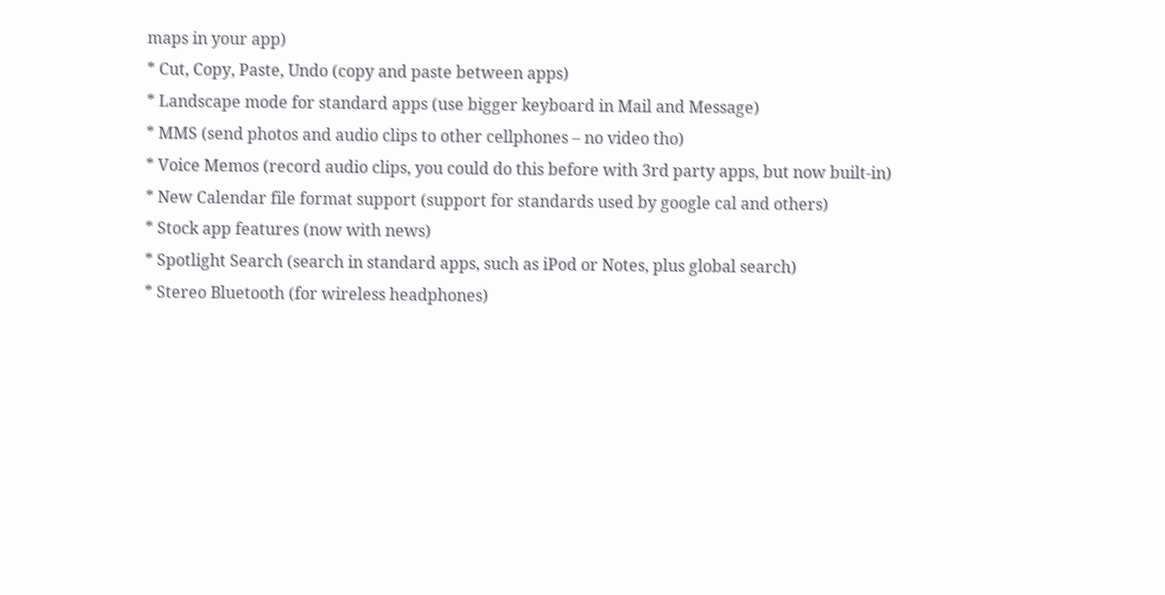maps in your app)
* Cut, Copy, Paste, Undo (copy and paste between apps)
* Landscape mode for standard apps (use bigger keyboard in Mail and Message)
* MMS (send photos and audio clips to other cellphones – no video tho)
* Voice Memos (record audio clips, you could do this before with 3rd party apps, but now built-in)
* New Calendar file format support (support for standards used by google cal and others)
* Stock app features (now with news)
* Spotlight Search (search in standard apps, such as iPod or Notes, plus global search)
* Stereo Bluetooth (for wireless headphones)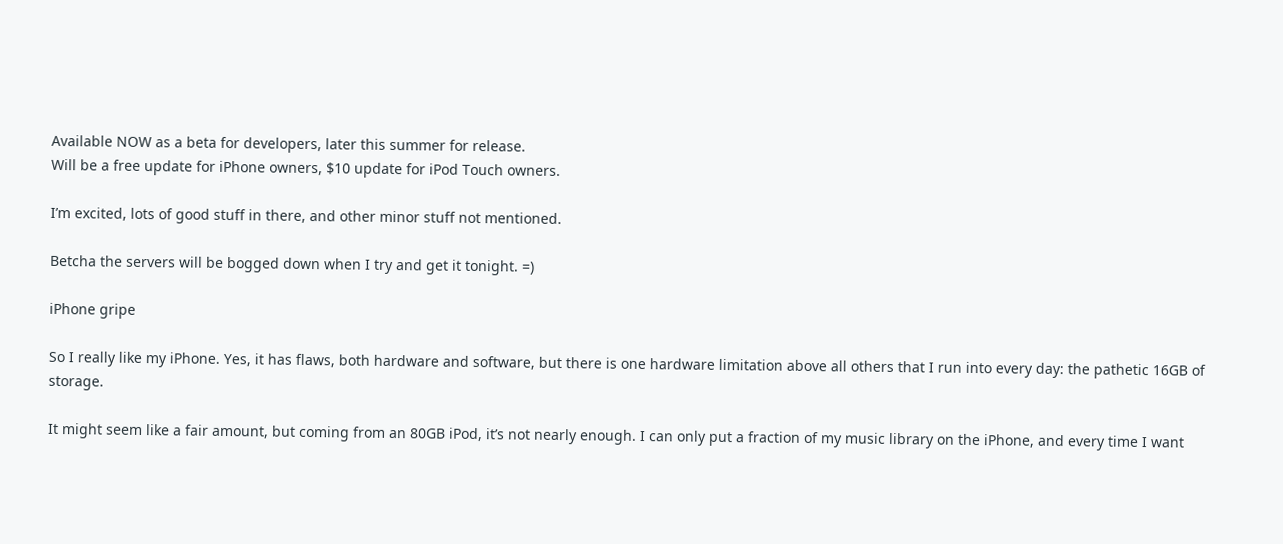Available NOW as a beta for developers, later this summer for release.
Will be a free update for iPhone owners, $10 update for iPod Touch owners.

I’m excited, lots of good stuff in there, and other minor stuff not mentioned.

Betcha the servers will be bogged down when I try and get it tonight. =)

iPhone gripe

So I really like my iPhone. Yes, it has flaws, both hardware and software, but there is one hardware limitation above all others that I run into every day: the pathetic 16GB of storage.

It might seem like a fair amount, but coming from an 80GB iPod, it’s not nearly enough. I can only put a fraction of my music library on the iPhone, and every time I want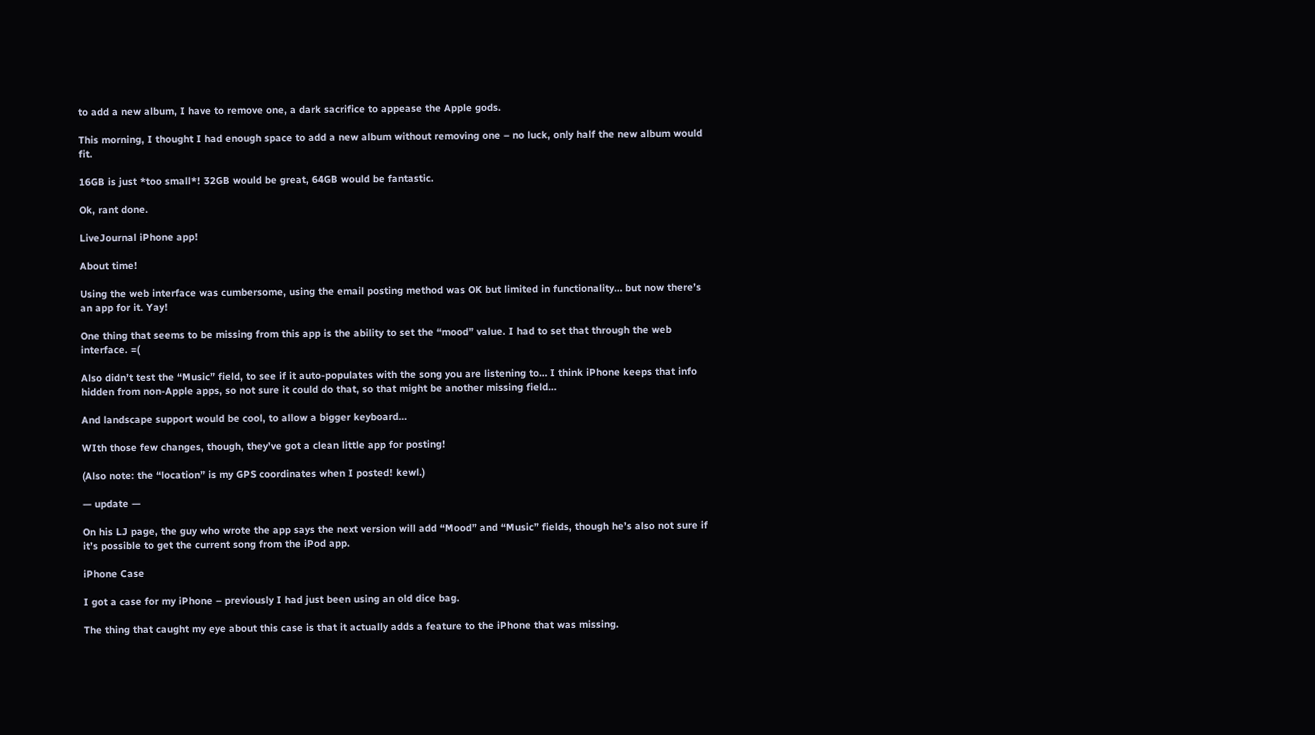to add a new album, I have to remove one, a dark sacrifice to appease the Apple gods.

This morning, I thought I had enough space to add a new album without removing one – no luck, only half the new album would fit.

16GB is just *too small*! 32GB would be great, 64GB would be fantastic.

Ok, rant done.

LiveJournal iPhone app!

About time!

Using the web interface was cumbersome, using the email posting method was OK but limited in functionality… but now there’s an app for it. Yay!

One thing that seems to be missing from this app is the ability to set the “mood” value. I had to set that through the web interface. =(

Also didn’t test the “Music” field, to see if it auto-populates with the song you are listening to… I think iPhone keeps that info hidden from non-Apple apps, so not sure it could do that, so that might be another missing field…

And landscape support would be cool, to allow a bigger keyboard…

WIth those few changes, though, they’ve got a clean little app for posting!

(Also note: the “location” is my GPS coordinates when I posted! kewl.)

— update —

On his LJ page, the guy who wrote the app says the next version will add “Mood” and “Music” fields, though he’s also not sure if it’s possible to get the current song from the iPod app.

iPhone Case

I got a case for my iPhone – previously I had just been using an old dice bag.

The thing that caught my eye about this case is that it actually adds a feature to the iPhone that was missing.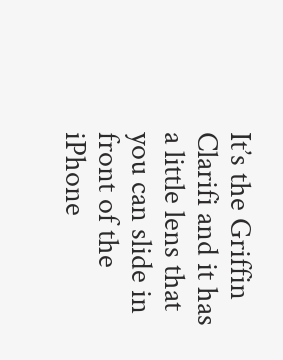It’s the Griffin Clarifi and it has a little lens that you can slide in front of the iPhone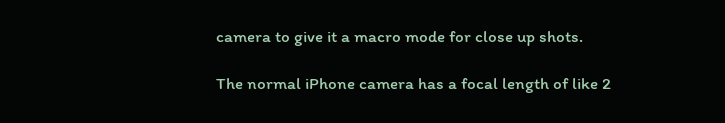camera to give it a macro mode for close up shots.

The normal iPhone camera has a focal length of like 2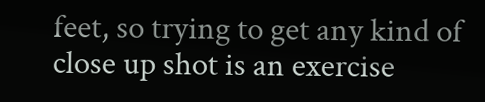feet, so trying to get any kind of close up shot is an exercise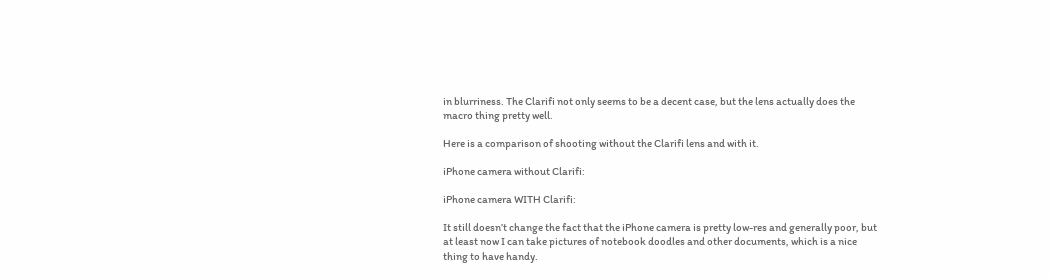in blurriness. The Clarifi not only seems to be a decent case, but the lens actually does the macro thing pretty well.

Here is a comparison of shooting without the Clarifi lens and with it.

iPhone camera without Clarifi:

iPhone camera WITH Clarifi:

It still doesn’t change the fact that the iPhone camera is pretty low-res and generally poor, but at least now I can take pictures of notebook doodles and other documents, which is a nice thing to have handy.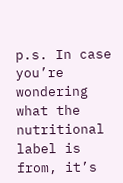p.s. In case you’re wondering what the nutritional label is from, it’s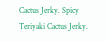Cactus Jerky. Spicy Teriyaki Cactus Jerky.